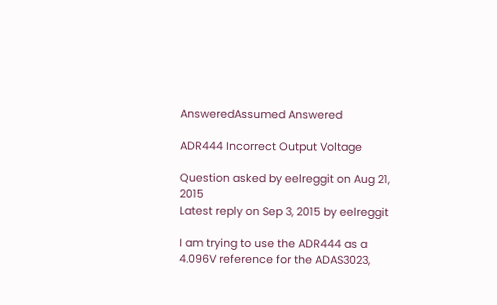AnsweredAssumed Answered

ADR444 Incorrect Output Voltage

Question asked by eelreggit on Aug 21, 2015
Latest reply on Sep 3, 2015 by eelreggit

I am trying to use the ADR444 as a 4.096V reference for the ADAS3023,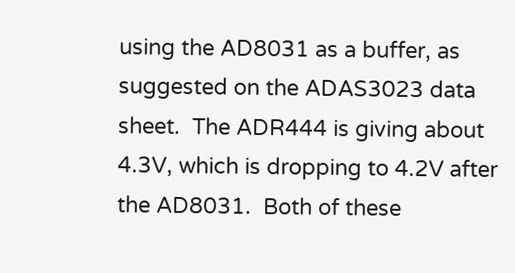using the AD8031 as a buffer, as suggested on the ADAS3023 data sheet.  The ADR444 is giving about 4.3V, which is dropping to 4.2V after the AD8031.  Both of these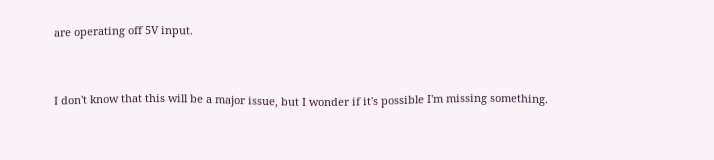are operating off 5V input.


I don't know that this will be a major issue, but I wonder if it's possible I'm missing something.